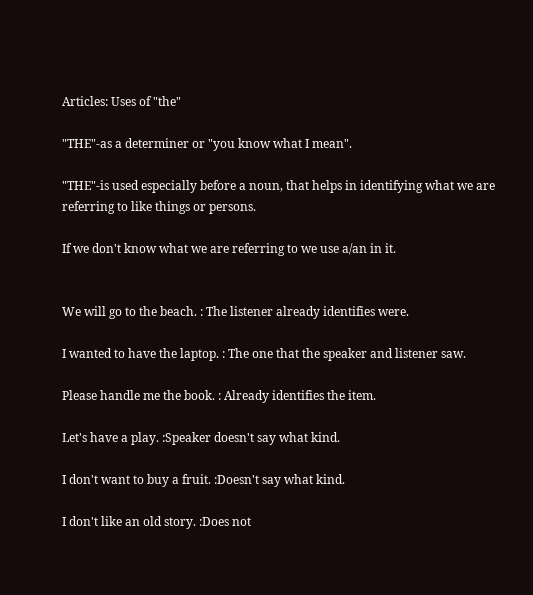Articles: Uses of "the"

"THE"-as a determiner or "you know what I mean".

"THE"-is used especially before a noun, that helps in identifying what we are referring to like things or persons.

If we don't know what we are referring to we use a/an in it.


We will go to the beach. : The listener already identifies were.

I wanted to have the laptop. : The one that the speaker and listener saw.

Please handle me the book. : Already identifies the item.

Let's have a play. :Speaker doesn't say what kind.

I don't want to buy a fruit. :Doesn't say what kind.

I don't like an old story. :Does not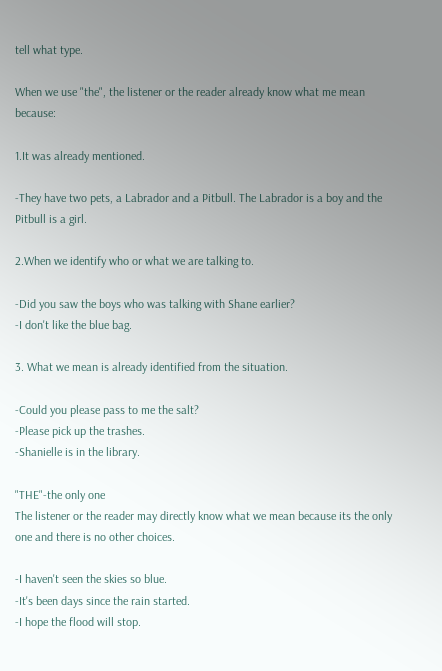tell what type.

When we use "the", the listener or the reader already know what me mean because:

1.It was already mentioned.

-They have two pets, a Labrador and a Pitbull. The Labrador is a boy and the Pitbull is a girl.

2.When we identify who or what we are talking to.

-Did you saw the boys who was talking with Shane earlier?
-I don't like the blue bag.

3. What we mean is already identified from the situation.

-Could you please pass to me the salt?
-Please pick up the trashes.
-Shanielle is in the library.

"THE"-the only one
The listener or the reader may directly know what we mean because its the only one and there is no other choices.

-I haven't seen the skies so blue.
-It's been days since the rain started.
-I hope the flood will stop.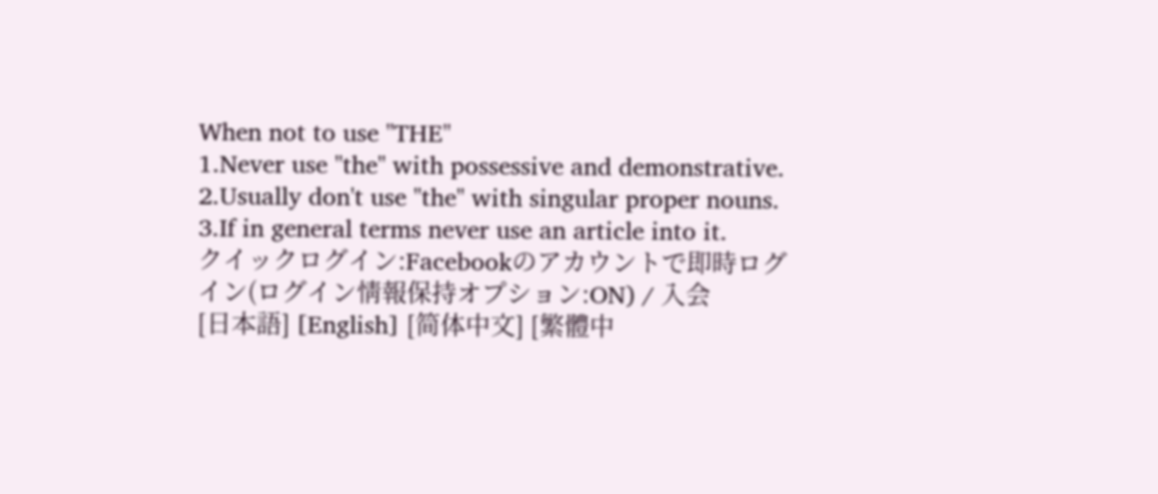When not to use "THE"
1.Never use "the" with possessive and demonstrative.
2.Usually don't use "the" with singular proper nouns.
3.If in general terms never use an article into it.
クイックログイン:Facebookのアカウントで即時ログイン(ログイン情報保持オプション:ON) / 入会
[日本語] [English] [简体中文] [繁體中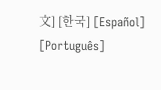文] [한국] [Español] [Português]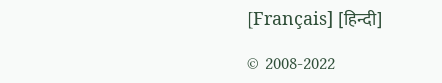[Français] [हिन्दी]

© 2008-2022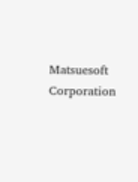Matsuesoft Corporation